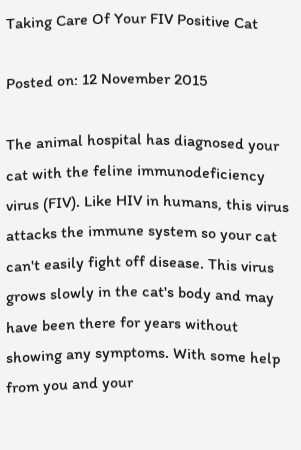Taking Care Of Your FIV Positive Cat

Posted on: 12 November 2015

The animal hospital has diagnosed your cat with the feline immunodeficiency virus (FIV). Like HIV in humans, this virus attacks the immune system so your cat can't easily fight off disease. This virus grows slowly in the cat's body and may have been there for years without showing any symptoms. With some help from you and your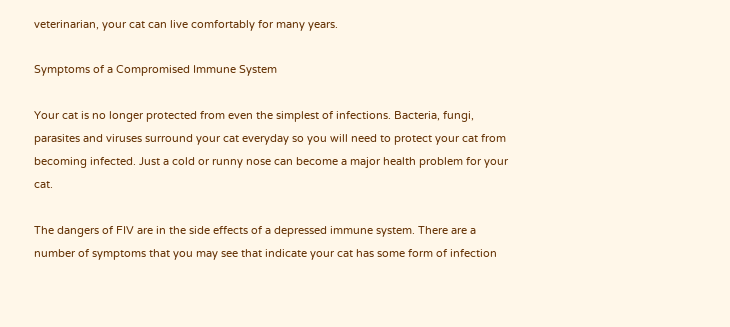veterinarian, your cat can live comfortably for many years.

Symptoms of a Compromised Immune System

Your cat is no longer protected from even the simplest of infections. Bacteria, fungi, parasites and viruses surround your cat everyday so you will need to protect your cat from becoming infected. Just a cold or runny nose can become a major health problem for your cat.

The dangers of FIV are in the side effects of a depressed immune system. There are a number of symptoms that you may see that indicate your cat has some form of infection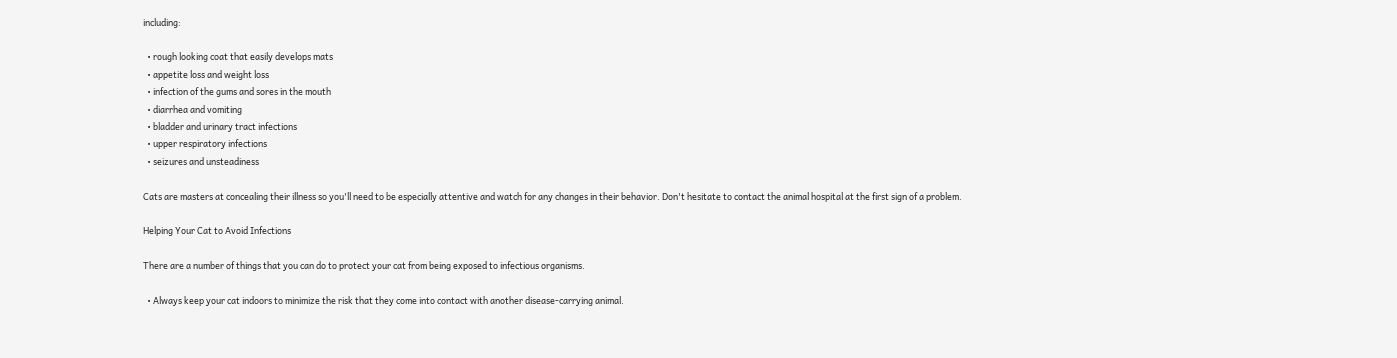including:

  • rough looking coat that easily develops mats
  • appetite loss and weight loss
  • infection of the gums and sores in the mouth
  • diarrhea and vomiting
  • bladder and urinary tract infections
  • upper respiratory infections
  • seizures and unsteadiness

Cats are masters at concealing their illness so you'll need to be especially attentive and watch for any changes in their behavior. Don't hesitate to contact the animal hospital at the first sign of a problem.

Helping Your Cat to Avoid Infections

There are a number of things that you can do to protect your cat from being exposed to infectious organisms.

  • Always keep your cat indoors to minimize the risk that they come into contact with another disease-carrying animal.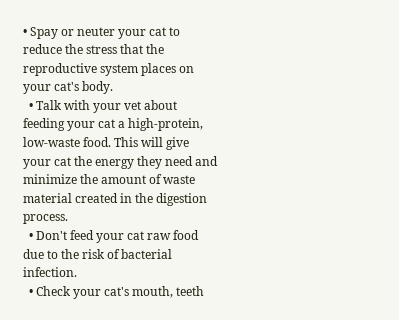• Spay or neuter your cat to reduce the stress that the reproductive system places on your cat's body.
  • Talk with your vet about feeding your cat a high-protein, low-waste food. This will give your cat the energy they need and minimize the amount of waste material created in the digestion process.
  • Don't feed your cat raw food due to the risk of bacterial infection.
  • Check your cat's mouth, teeth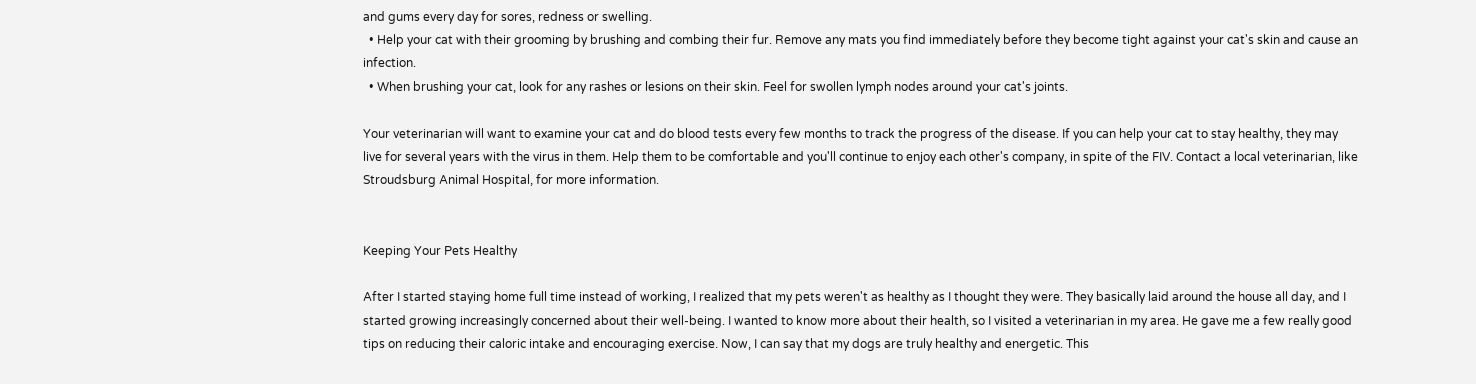and gums every day for sores, redness or swelling.
  • Help your cat with their grooming by brushing and combing their fur. Remove any mats you find immediately before they become tight against your cat's skin and cause an infection.
  • When brushing your cat, look for any rashes or lesions on their skin. Feel for swollen lymph nodes around your cat's joints.

Your veterinarian will want to examine your cat and do blood tests every few months to track the progress of the disease. If you can help your cat to stay healthy, they may live for several years with the virus in them. Help them to be comfortable and you'll continue to enjoy each other's company, in spite of the FIV. Contact a local veterinarian, like Stroudsburg Animal Hospital, for more information.


Keeping Your Pets Healthy

After I started staying home full time instead of working, I realized that my pets weren't as healthy as I thought they were. They basically laid around the house all day, and I started growing increasingly concerned about their well-being. I wanted to know more about their health, so I visited a veterinarian in my area. He gave me a few really good tips on reducing their caloric intake and encouraging exercise. Now, I can say that my dogs are truly healthy and energetic. This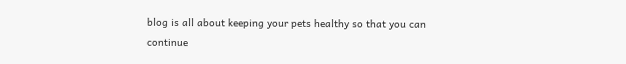blog is all about keeping your pets healthy so that you can continue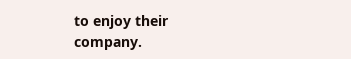to enjoy their company.